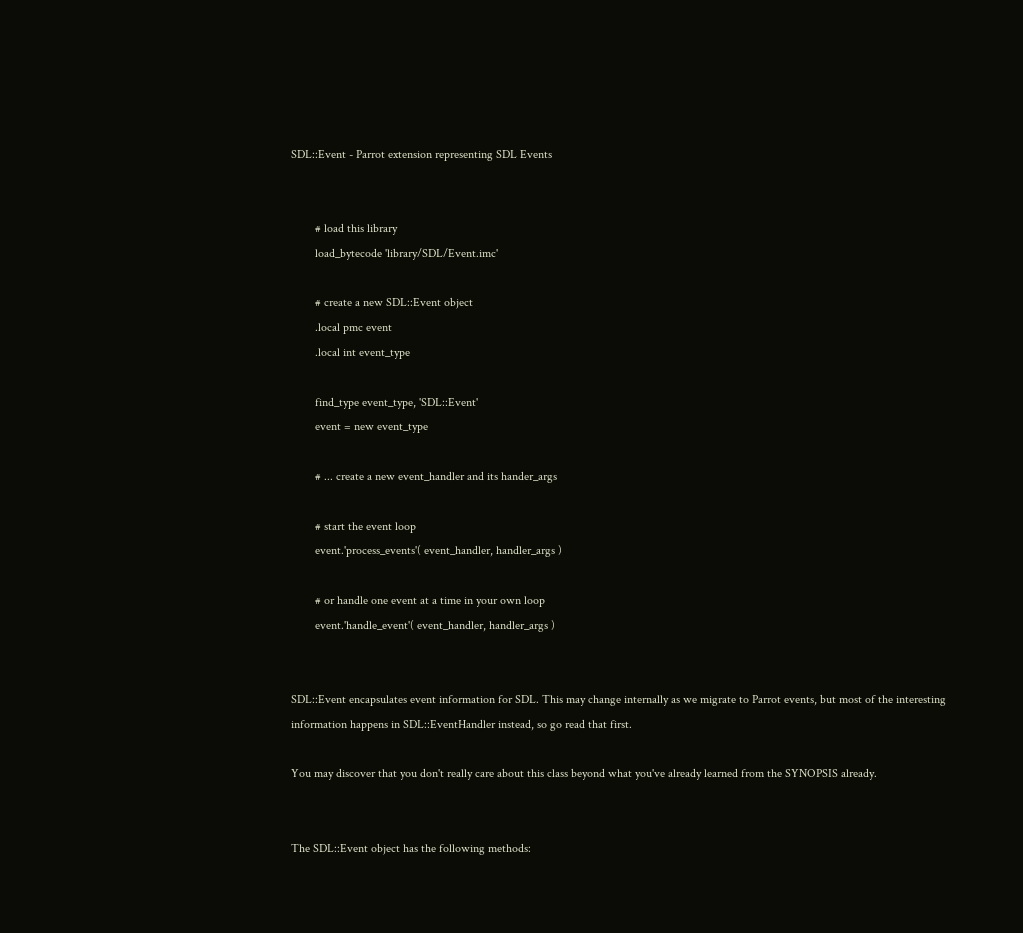SDL::Event - Parrot extension representing SDL Events


        # load this library
        load_bytecode 'library/SDL/Event.imc'

        # create a new SDL::Event object
        .local pmc event
        .local int event_type

        find_type event_type, 'SDL::Event'
        event = new event_type

        # ... create a new event_handler and its hander_args

        # start the event loop
        event.'process_events'( event_handler, handler_args )

        # or handle one event at a time in your own loop
        event.'handle_event'( event_handler, handler_args )


SDL::Event encapsulates event information for SDL. This may change internally as we migrate to Parrot events, but most of the interesting information happens in SDL::EventHandler instead, so go read that first.

You may discover that you don't really care about this class beyond what you've already learned from the SYNOPSIS already.


The SDL::Event object has the following methods: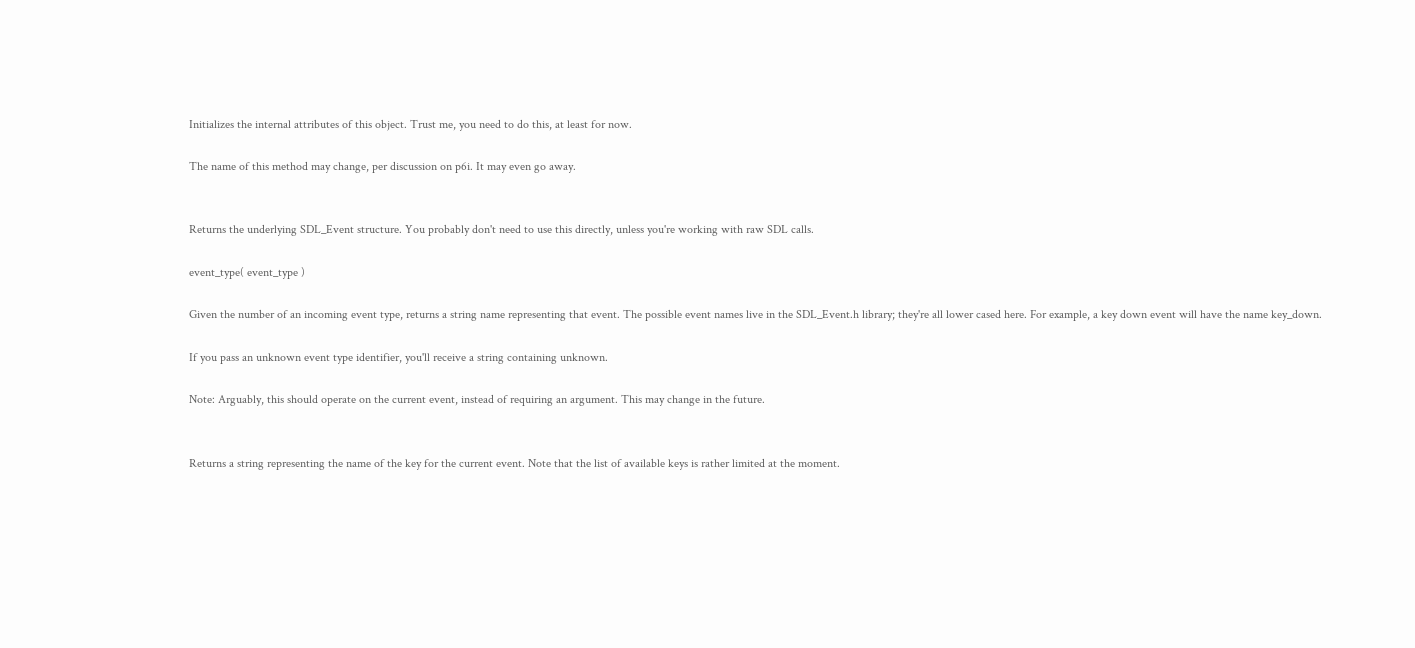Initializes the internal attributes of this object. Trust me, you need to do this, at least for now.

The name of this method may change, per discussion on p6i. It may even go away.


Returns the underlying SDL_Event structure. You probably don't need to use this directly, unless you're working with raw SDL calls.

event_type( event_type )

Given the number of an incoming event type, returns a string name representing that event. The possible event names live in the SDL_Event.h library; they're all lower cased here. For example, a key down event will have the name key_down.

If you pass an unknown event type identifier, you'll receive a string containing unknown.

Note: Arguably, this should operate on the current event, instead of requiring an argument. This may change in the future.


Returns a string representing the name of the key for the current event. Note that the list of available keys is rather limited at the moment.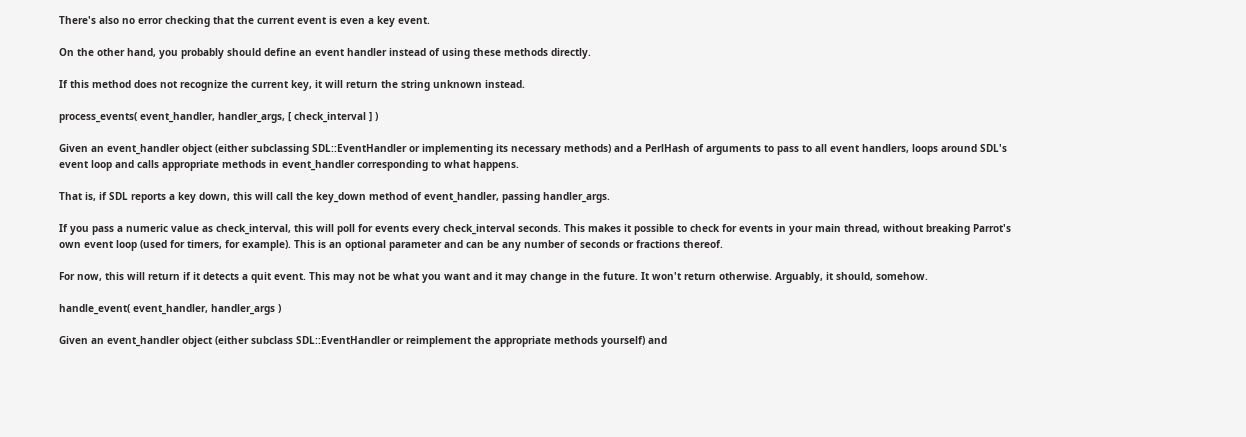There's also no error checking that the current event is even a key event.

On the other hand, you probably should define an event handler instead of using these methods directly.

If this method does not recognize the current key, it will return the string unknown instead.

process_events( event_handler, handler_args, [ check_interval ] )

Given an event_handler object (either subclassing SDL::EventHandler or implementing its necessary methods) and a PerlHash of arguments to pass to all event handlers, loops around SDL's event loop and calls appropriate methods in event_handler corresponding to what happens.

That is, if SDL reports a key down, this will call the key_down method of event_handler, passing handler_args.

If you pass a numeric value as check_interval, this will poll for events every check_interval seconds. This makes it possible to check for events in your main thread, without breaking Parrot's own event loop (used for timers, for example). This is an optional parameter and can be any number of seconds or fractions thereof.

For now, this will return if it detects a quit event. This may not be what you want and it may change in the future. It won't return otherwise. Arguably, it should, somehow.

handle_event( event_handler, handler_args )

Given an event_handler object (either subclass SDL::EventHandler or reimplement the appropriate methods yourself) and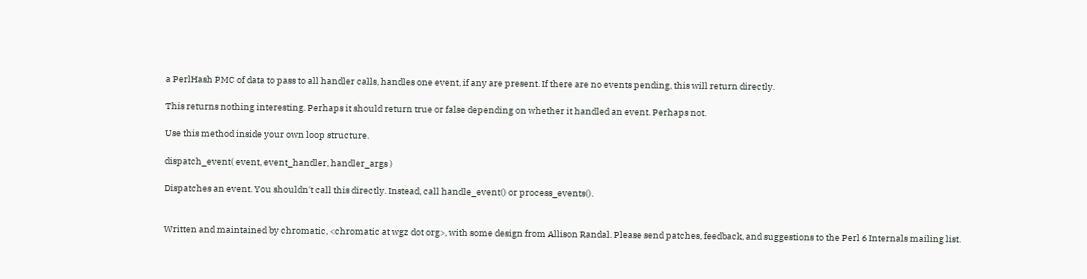a PerlHash PMC of data to pass to all handler calls, handles one event, if any are present. If there are no events pending, this will return directly.

This returns nothing interesting. Perhaps it should return true or false depending on whether it handled an event. Perhaps not.

Use this method inside your own loop structure.

dispatch_event( event, event_handler, handler_args )

Dispatches an event. You shouldn't call this directly. Instead, call handle_event() or process_events().


Written and maintained by chromatic, <chromatic at wgz dot org>, with some design from Allison Randal. Please send patches, feedback, and suggestions to the Perl 6 Internals mailing list.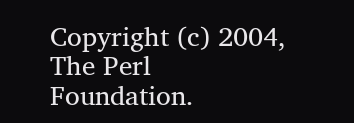Copyright (c) 2004, The Perl Foundation.